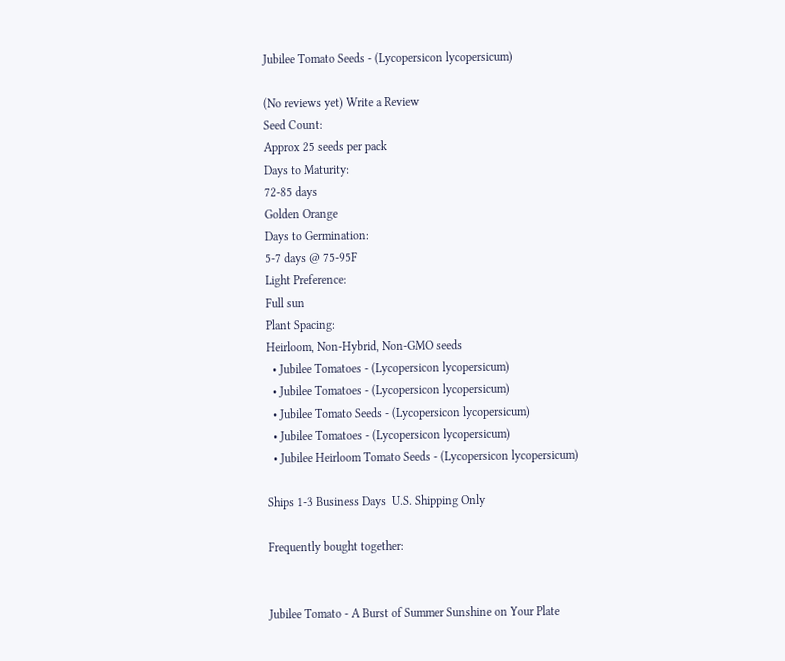Jubilee Tomato Seeds - (Lycopersicon lycopersicum)

(No reviews yet) Write a Review
Seed Count:
Approx 25 seeds per pack
Days to Maturity:
72-85 days
Golden Orange
Days to Germination:
5-7 days @ 75-95F
Light Preference:
Full sun
Plant Spacing:
Heirloom, Non-Hybrid, Non-GMO seeds
  • Jubilee Tomatoes - (Lycopersicon lycopersicum)
  • Jubilee Tomatoes - (Lycopersicon lycopersicum)
  • Jubilee Tomato Seeds - (Lycopersicon lycopersicum)
  • Jubilee Tomatoes - (Lycopersicon lycopersicum)
  • Jubilee Heirloom Tomato Seeds - (Lycopersicon lycopersicum)

Ships 1-3 Business Days  U.S. Shipping Only

Frequently bought together:


Jubilee Tomato - A Burst of Summer Sunshine on Your Plate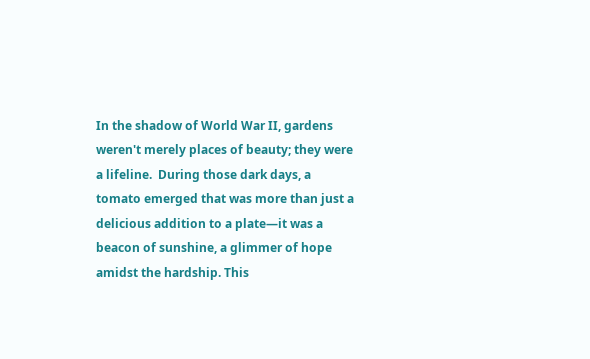In the shadow of World War II, gardens weren't merely places of beauty; they were a lifeline.  During those dark days, a tomato emerged that was more than just a delicious addition to a plate—it was a beacon of sunshine, a glimmer of hope amidst the hardship. This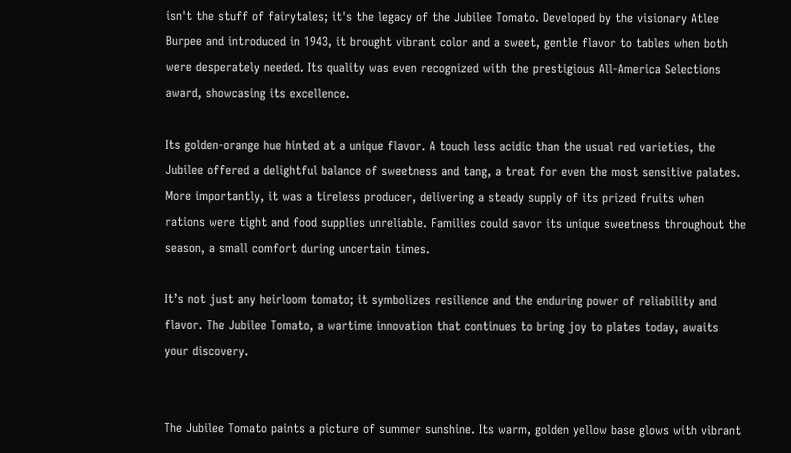isn't the stuff of fairytales; it's the legacy of the Jubilee Tomato. Developed by the visionary Atlee Burpee and introduced in 1943, it brought vibrant color and a sweet, gentle flavor to tables when both were desperately needed. Its quality was even recognized with the prestigious All-America Selections award, showcasing its excellence.

Its golden-orange hue hinted at a unique flavor. A touch less acidic than the usual red varieties, the Jubilee offered a delightful balance of sweetness and tang, a treat for even the most sensitive palates. More importantly, it was a tireless producer, delivering a steady supply of its prized fruits when rations were tight and food supplies unreliable. Families could savor its unique sweetness throughout the season, a small comfort during uncertain times.

It’s not just any heirloom tomato; it symbolizes resilience and the enduring power of reliability and flavor. The Jubilee Tomato, a wartime innovation that continues to bring joy to plates today, awaits your discovery.


The Jubilee Tomato paints a picture of summer sunshine. Its warm, golden yellow base glows with vibrant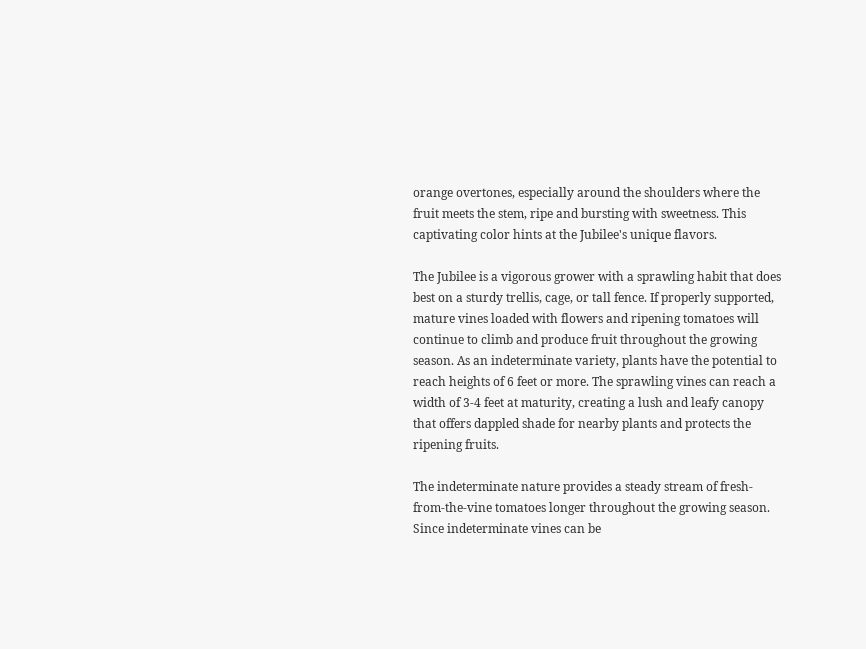orange overtones, especially around the shoulders where the fruit meets the stem, ripe and bursting with sweetness. This captivating color hints at the Jubilee's unique flavors.

The Jubilee is a vigorous grower with a sprawling habit that does best on a sturdy trellis, cage, or tall fence. If properly supported, mature vines loaded with flowers and ripening tomatoes will continue to climb and produce fruit throughout the growing season. As an indeterminate variety, plants have the potential to reach heights of 6 feet or more. The sprawling vines can reach a width of 3-4 feet at maturity, creating a lush and leafy canopy that offers dappled shade for nearby plants and protects the ripening fruits.

The indeterminate nature provides a steady stream of fresh-from-the-vine tomatoes longer throughout the growing season. Since indeterminate vines can be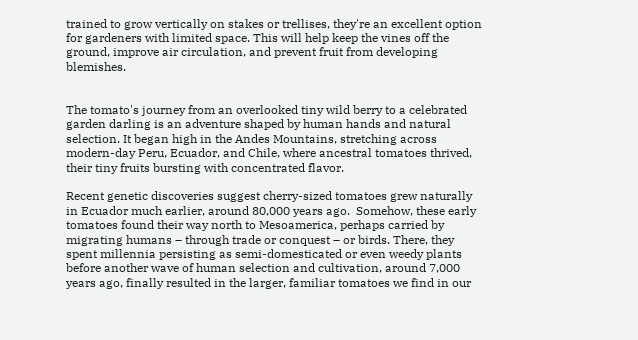trained to grow vertically on stakes or trellises, they're an excellent option for gardeners with limited space. This will help keep the vines off the ground, improve air circulation, and prevent fruit from developing blemishes.


The tomato's journey from an overlooked tiny wild berry to a celebrated garden darling is an adventure shaped by human hands and natural selection. It began high in the Andes Mountains, stretching across modern-day Peru, Ecuador, and Chile, where ancestral tomatoes thrived, their tiny fruits bursting with concentrated flavor.

Recent genetic discoveries suggest cherry-sized tomatoes grew naturally in Ecuador much earlier, around 80,000 years ago.  Somehow, these early tomatoes found their way north to Mesoamerica, perhaps carried by migrating humans – through trade or conquest – or birds. There, they spent millennia persisting as semi-domesticated or even weedy plants before another wave of human selection and cultivation, around 7,000 years ago, finally resulted in the larger, familiar tomatoes we find in our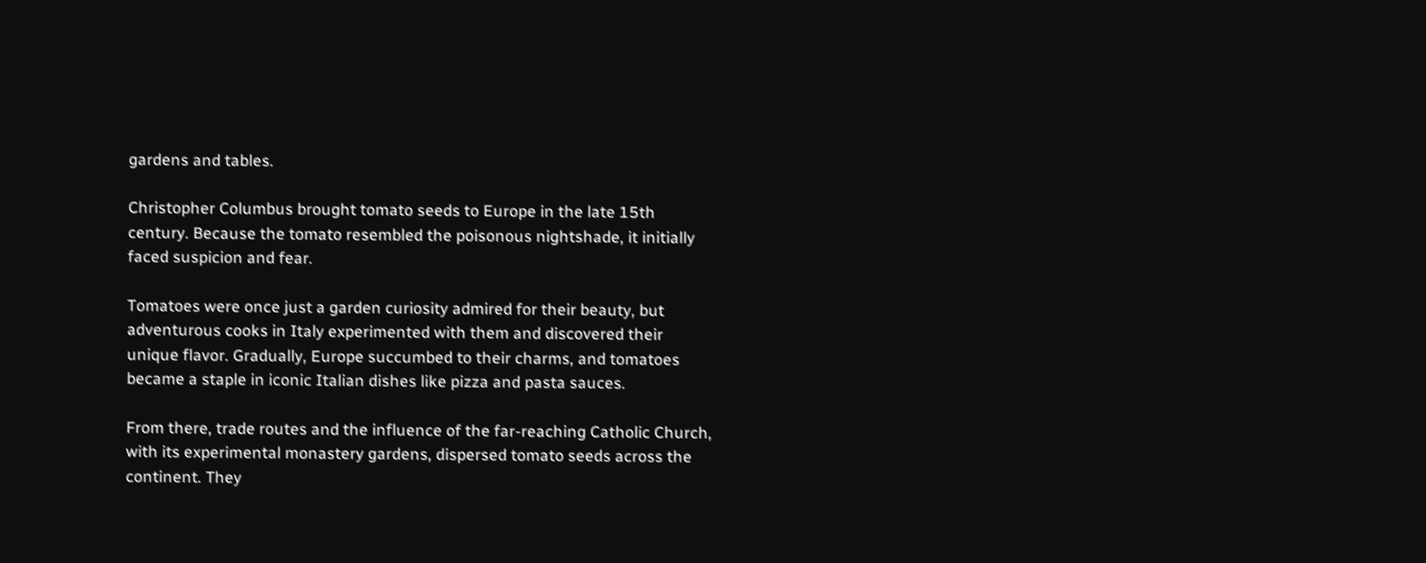gardens and tables.

Christopher Columbus brought tomato seeds to Europe in the late 15th century. Because the tomato resembled the poisonous nightshade, it initially faced suspicion and fear.

Tomatoes were once just a garden curiosity admired for their beauty, but adventurous cooks in Italy experimented with them and discovered their unique flavor. Gradually, Europe succumbed to their charms, and tomatoes became a staple in iconic Italian dishes like pizza and pasta sauces.

From there, trade routes and the influence of the far-reaching Catholic Church, with its experimental monastery gardens, dispersed tomato seeds across the continent. They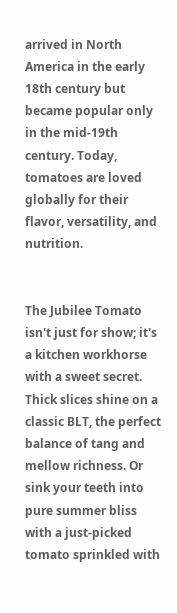arrived in North America in the early 18th century but became popular only in the mid-19th century. Today, tomatoes are loved globally for their flavor, versatility, and nutrition.


The Jubilee Tomato isn't just for show; it's a kitchen workhorse with a sweet secret. Thick slices shine on a classic BLT, the perfect balance of tang and mellow richness. Or sink your teeth into pure summer bliss with a just-picked tomato sprinkled with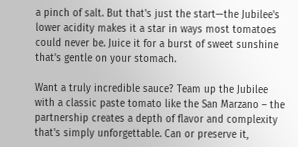a pinch of salt. But that's just the start—the Jubilee's lower acidity makes it a star in ways most tomatoes could never be. Juice it for a burst of sweet sunshine that's gentle on your stomach.

Want a truly incredible sauce? Team up the Jubilee with a classic paste tomato like the San Marzano – the partnership creates a depth of flavor and complexity that's simply unforgettable. Can or preserve it,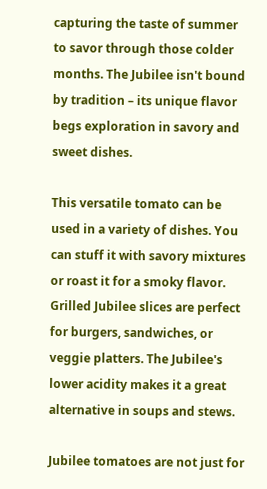capturing the taste of summer to savor through those colder months. The Jubilee isn't bound by tradition – its unique flavor begs exploration in savory and sweet dishes.

This versatile tomato can be used in a variety of dishes. You can stuff it with savory mixtures or roast it for a smoky flavor. Grilled Jubilee slices are perfect for burgers, sandwiches, or veggie platters. The Jubilee's lower acidity makes it a great alternative in soups and stews.

Jubilee tomatoes are not just for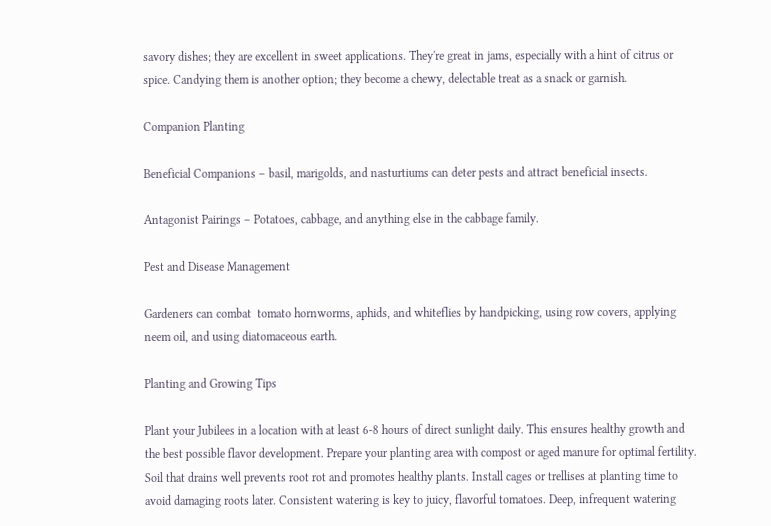savory dishes; they are excellent in sweet applications. They're great in jams, especially with a hint of citrus or spice. Candying them is another option; they become a chewy, delectable treat as a snack or garnish.

Companion Planting

Beneficial Companions – basil, marigolds, and nasturtiums can deter pests and attract beneficial insects.

Antagonist Pairings – Potatoes, cabbage, and anything else in the cabbage family.

Pest and Disease Management

Gardeners can combat  tomato hornworms, aphids, and whiteflies by handpicking, using row covers, applying neem oil, and using diatomaceous earth.

Planting and Growing Tips

Plant your Jubilees in a location with at least 6-8 hours of direct sunlight daily. This ensures healthy growth and the best possible flavor development. Prepare your planting area with compost or aged manure for optimal fertility. Soil that drains well prevents root rot and promotes healthy plants. Install cages or trellises at planting time to avoid damaging roots later. Consistent watering is key to juicy, flavorful tomatoes. Deep, infrequent watering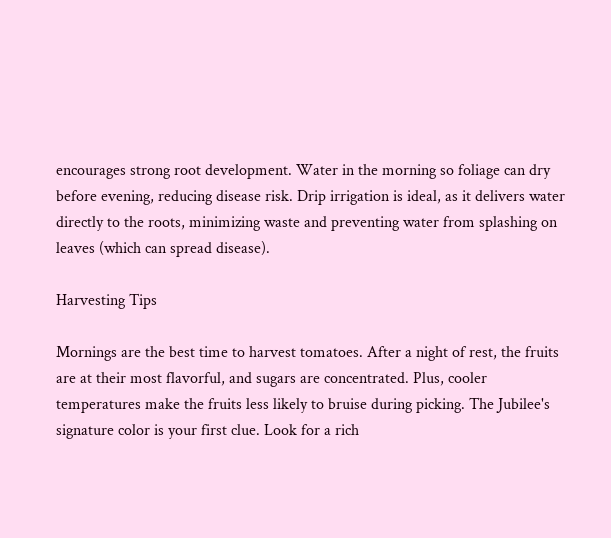encourages strong root development. Water in the morning so foliage can dry before evening, reducing disease risk. Drip irrigation is ideal, as it delivers water directly to the roots, minimizing waste and preventing water from splashing on leaves (which can spread disease).

Harvesting Tips

Mornings are the best time to harvest tomatoes. After a night of rest, the fruits are at their most flavorful, and sugars are concentrated. Plus, cooler temperatures make the fruits less likely to bruise during picking. The Jubilee's signature color is your first clue. Look for a rich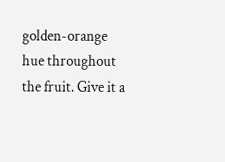golden-orange hue throughout the fruit. Give it a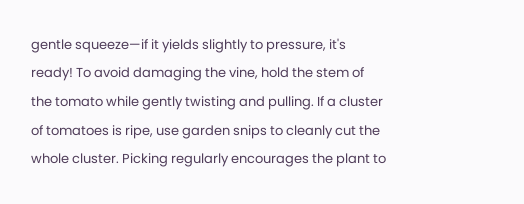gentle squeeze—if it yields slightly to pressure, it's ready! To avoid damaging the vine, hold the stem of the tomato while gently twisting and pulling. If a cluster of tomatoes is ripe, use garden snips to cleanly cut the whole cluster. Picking regularly encourages the plant to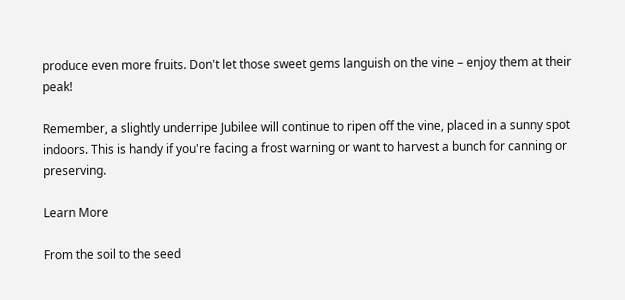produce even more fruits. Don't let those sweet gems languish on the vine – enjoy them at their peak!

Remember, a slightly underripe Jubilee will continue to ripen off the vine, placed in a sunny spot indoors. This is handy if you're facing a frost warning or want to harvest a bunch for canning or preserving.

Learn More

From the soil to the seed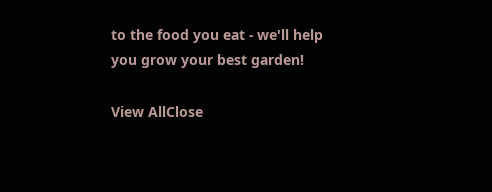to the food you eat - we'll help you grow your best garden!

View AllClose